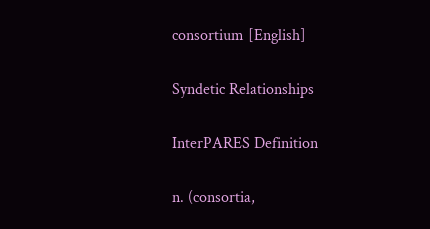consortium [English]

Syndetic Relationships

InterPARES Definition

n. (consortia,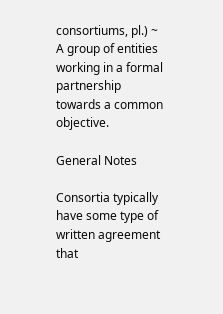consortiums, pl.) ~ A group of entities working in a formal partnership towards a common objective.

General Notes

Consortia typically have some type of written agreement that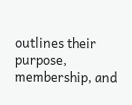outlines their purpose, membership, and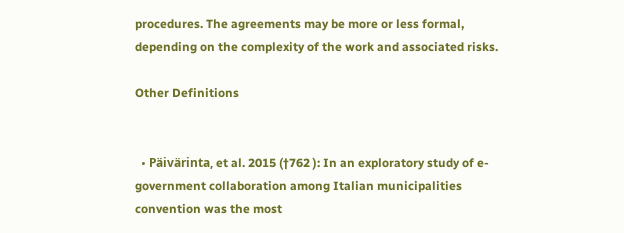procedures. The agreements may be more or less formal, depending on the complexity of the work and associated risks.

Other Definitions


  • Päivärinta, et al. 2015 (†762 ): In an exploratory study of e-government collaboration among Italian municipalities convention was the most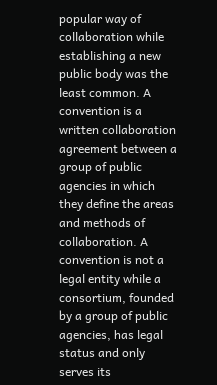popular way of collaboration while establishing a new public body was the least common. A convention is a written collaboration agreement between a group of public agencies in which they define the areas and methods of collaboration. A convention is not a legal entity while a consortium, founded by a group of public agencies, has legal status and only serves its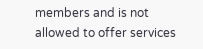members and is not allowed to offer services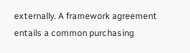externally. A framework agreement entails a common purchasing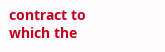contract to which the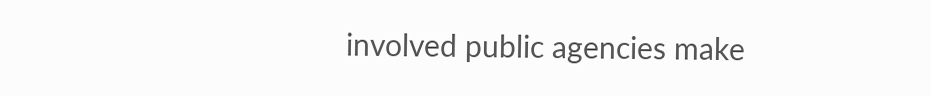involved public agencies make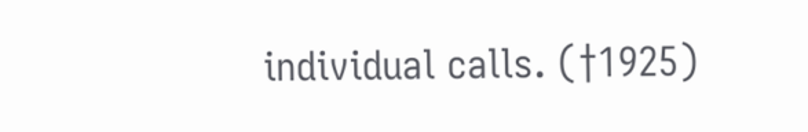individual calls. (†1925)